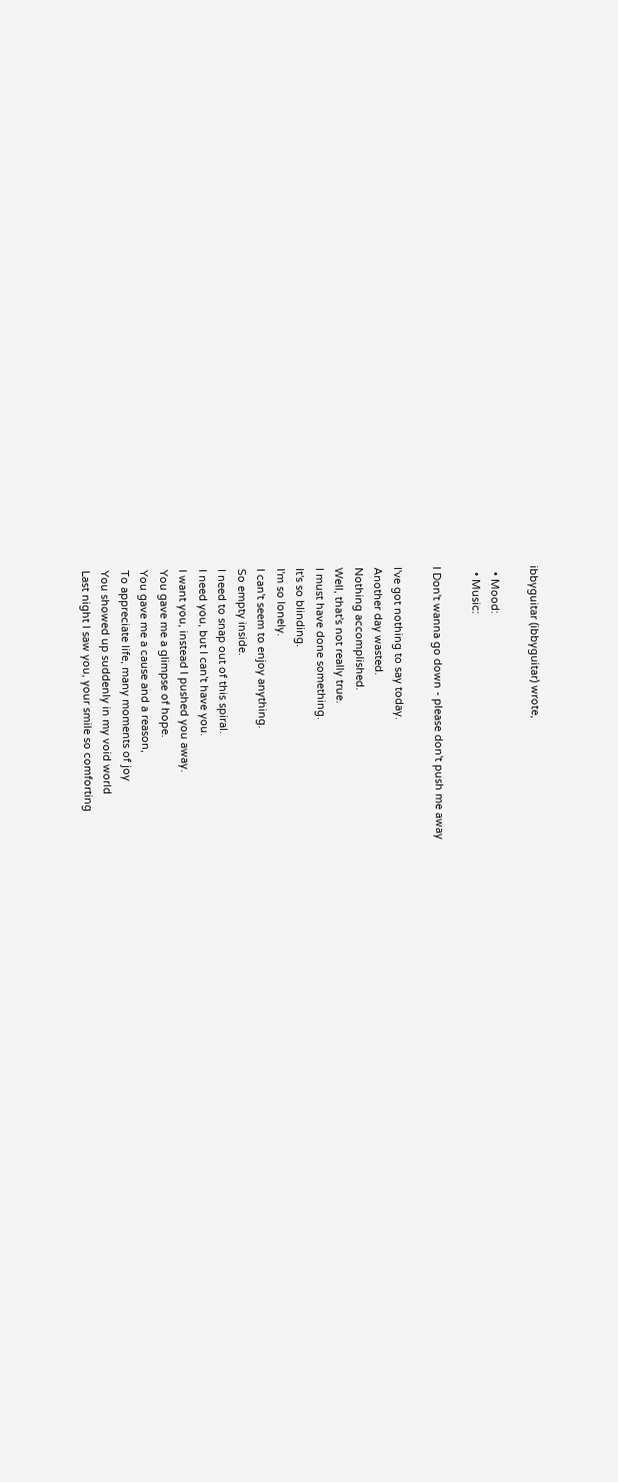ibbyguitar (ibbyguitar) wrote,

  • Mood:
  • Music:

I Don't wanna go down - please don't push me away

I've got nothing to say today.
Another day wasted.
Nothing accomplished.
Well, that's not really true.
I must have done something.
It's so blinding.
I'm so lonely.
I can't seem to enjoy anything.
So empty inside.
I need to snap out of this spiral.
I need you, but I can't have you.
I want you, instead I pushed you away.
You gave me a glimpse of hope.
You gave me a cause and a reason,
To appreciate life, many moments of joy
You showed up suddenly in my void world
Last night I saw you, your smile so comforting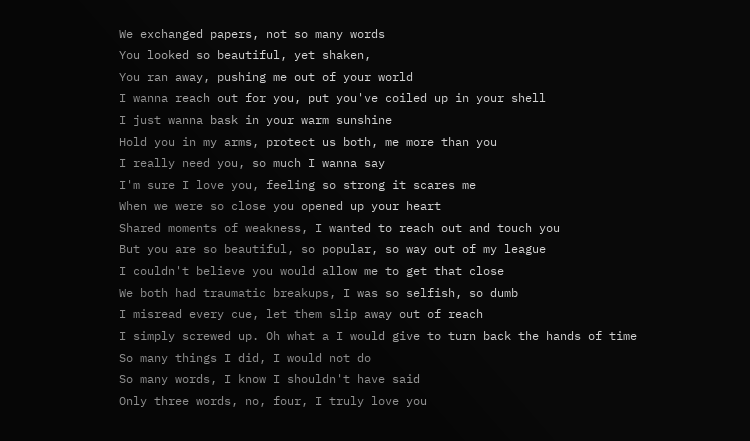We exchanged papers, not so many words
You looked so beautiful, yet shaken,
You ran away, pushing me out of your world
I wanna reach out for you, put you've coiled up in your shell
I just wanna bask in your warm sunshine
Hold you in my arms, protect us both, me more than you
I really need you, so much I wanna say
I'm sure I love you, feeling so strong it scares me
When we were so close you opened up your heart
Shared moments of weakness, I wanted to reach out and touch you
But you are so beautiful, so popular, so way out of my league
I couldn't believe you would allow me to get that close
We both had traumatic breakups, I was so selfish, so dumb
I misread every cue, let them slip away out of reach
I simply screwed up. Oh what a I would give to turn back the hands of time
So many things I did, I would not do
So many words, I know I shouldn't have said
Only three words, no, four, I truly love you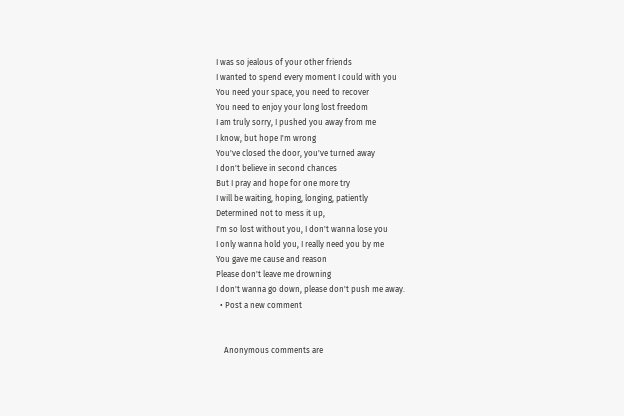I was so jealous of your other friends
I wanted to spend every moment I could with you
You need your space, you need to recover
You need to enjoy your long lost freedom
I am truly sorry, I pushed you away from me
I know, but hope I'm wrong
You've closed the door, you've turned away
I don't believe in second chances
But I pray and hope for one more try
I will be waiting, hoping, longing, patiently
Determined not to mess it up,
I'm so lost without you, I don't wanna lose you
I only wanna hold you, I really need you by me
You gave me cause and reason
Please don't leave me drowning
I don't wanna go down, please don't push me away.
  • Post a new comment


    Anonymous comments are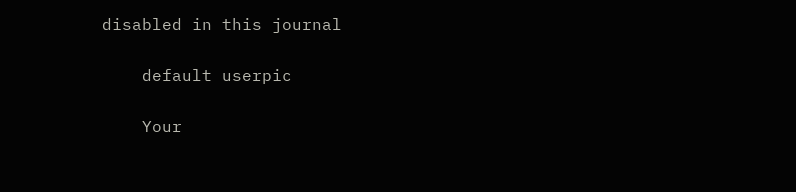disabled in this journal

    default userpic

    Your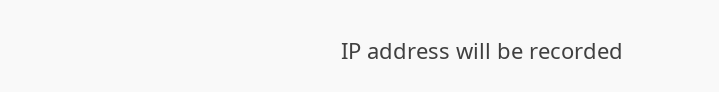IP address will be recorded